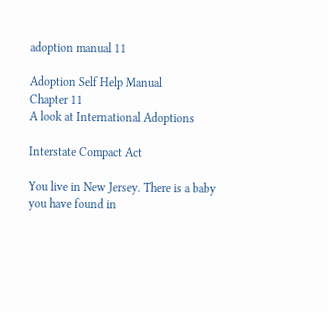adoption manual 11

Adoption Self Help Manual
Chapter 11
A look at International Adoptions

Interstate Compact Act

You live in New Jersey. There is a baby you have found in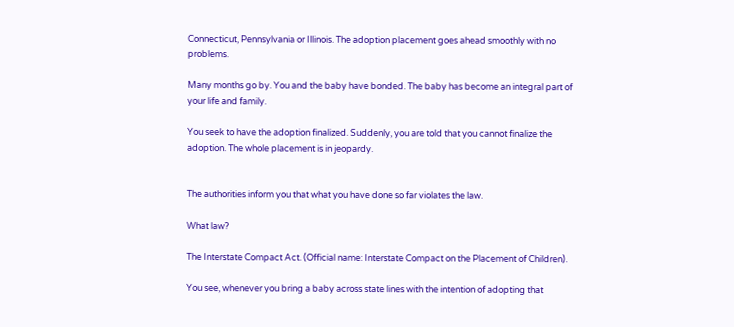Connecticut, Pennsylvania or Illinois. The adoption placement goes ahead smoothly with no problems.

Many months go by. You and the baby have bonded. The baby has become an integral part of your life and family.

You seek to have the adoption finalized. Suddenly, you are told that you cannot finalize the adoption. The whole placement is in jeopardy.


The authorities inform you that what you have done so far violates the law.

What law?

The Interstate Compact Act. (Official name: Interstate Compact on the Placement of Children).

You see, whenever you bring a baby across state lines with the intention of adopting that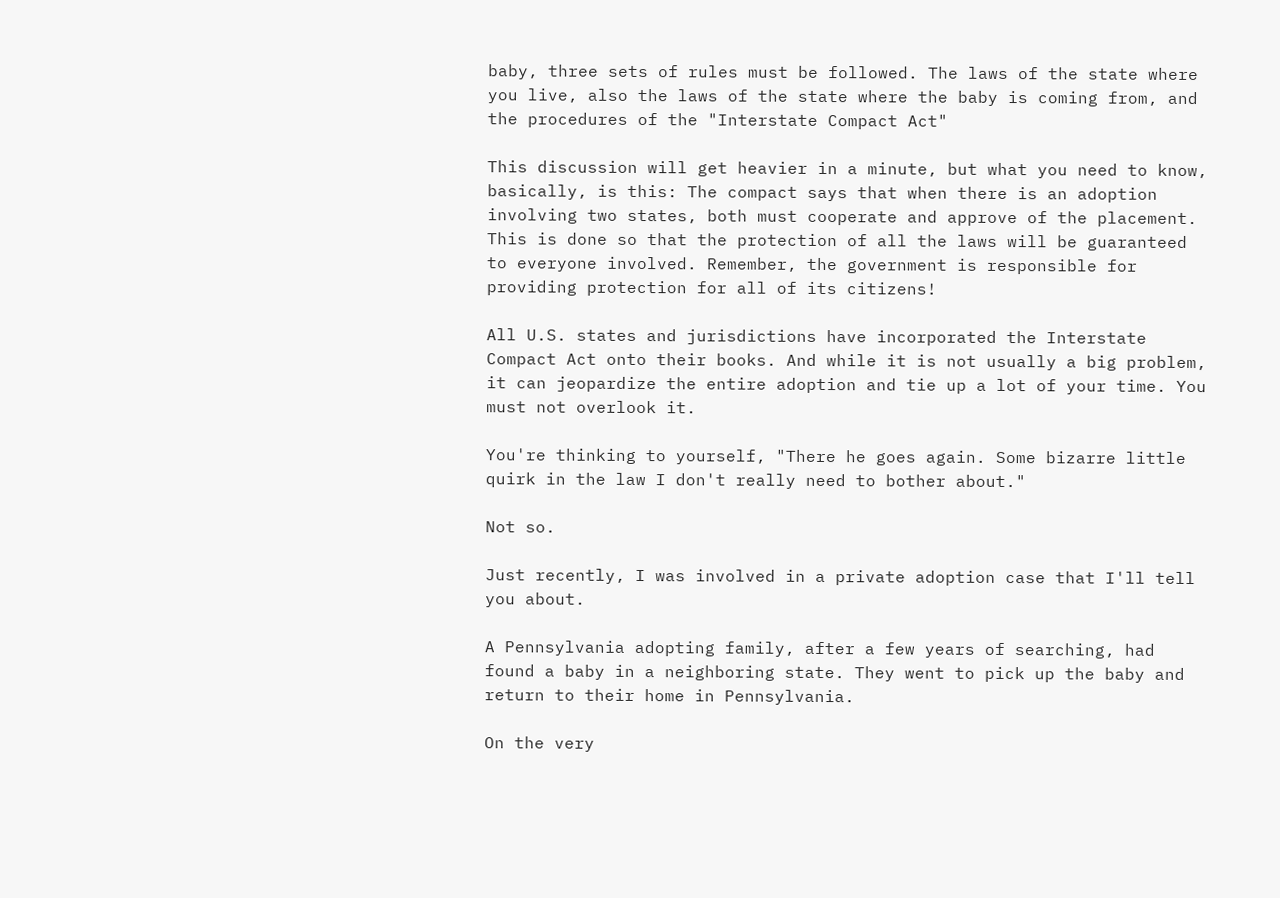baby, three sets of rules must be followed. The laws of the state where you live, also the laws of the state where the baby is coming from, and the procedures of the "Interstate Compact Act"

This discussion will get heavier in a minute, but what you need to know, basically, is this: The compact says that when there is an adoption involving two states, both must cooperate and approve of the placement. This is done so that the protection of all the laws will be guaranteed to everyone involved. Remember, the government is responsible for providing protection for all of its citizens!

All U.S. states and jurisdictions have incorporated the Interstate Compact Act onto their books. And while it is not usually a big problem, it can jeopardize the entire adoption and tie up a lot of your time. You must not overlook it.

You're thinking to yourself, "There he goes again. Some bizarre little quirk in the law I don't really need to bother about."

Not so.

Just recently, I was involved in a private adoption case that I'll tell you about.

A Pennsylvania adopting family, after a few years of searching, had found a baby in a neighboring state. They went to pick up the baby and return to their home in Pennsylvania.

On the very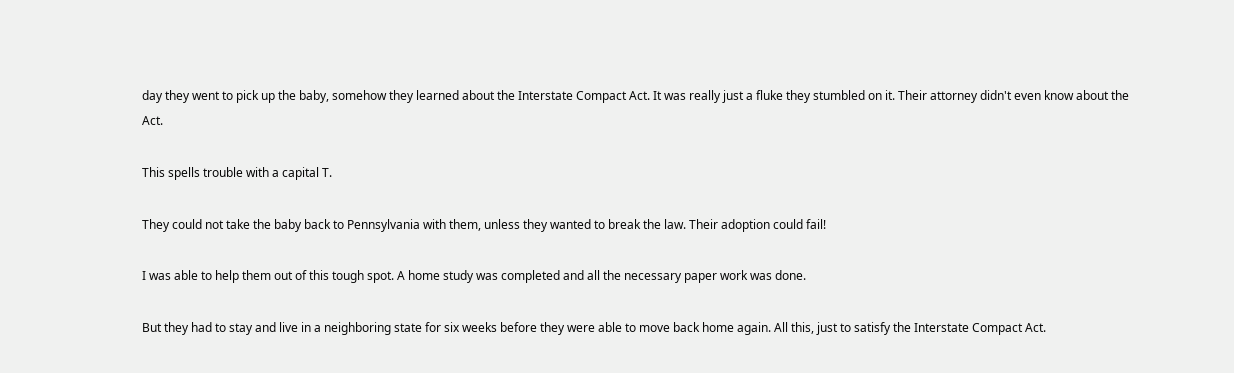day they went to pick up the baby, somehow they learned about the Interstate Compact Act. It was really just a fluke they stumbled on it. Their attorney didn't even know about the Act.

This spells trouble with a capital T.

They could not take the baby back to Pennsylvania with them, unless they wanted to break the law. Their adoption could fail!

I was able to help them out of this tough spot. A home study was completed and all the necessary paper work was done.

But they had to stay and live in a neighboring state for six weeks before they were able to move back home again. All this, just to satisfy the Interstate Compact Act.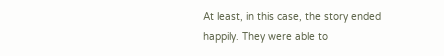At least, in this case, the story ended happily. They were able to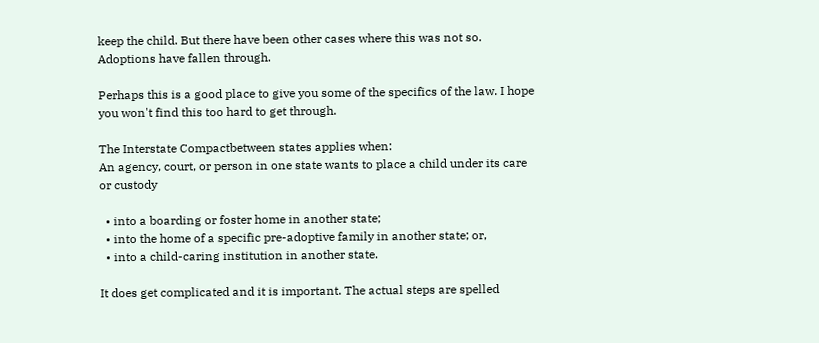keep the child. But there have been other cases where this was not so. Adoptions have fallen through.

Perhaps this is a good place to give you some of the specifics of the law. I hope you won't find this too hard to get through.

The Interstate Compactbetween states applies when:
An agency, court, or person in one state wants to place a child under its care or custody

  • into a boarding or foster home in another state;
  • into the home of a specific pre-adoptive family in another state; or,
  • into a child-caring institution in another state.

It does get complicated and it is important. The actual steps are spelled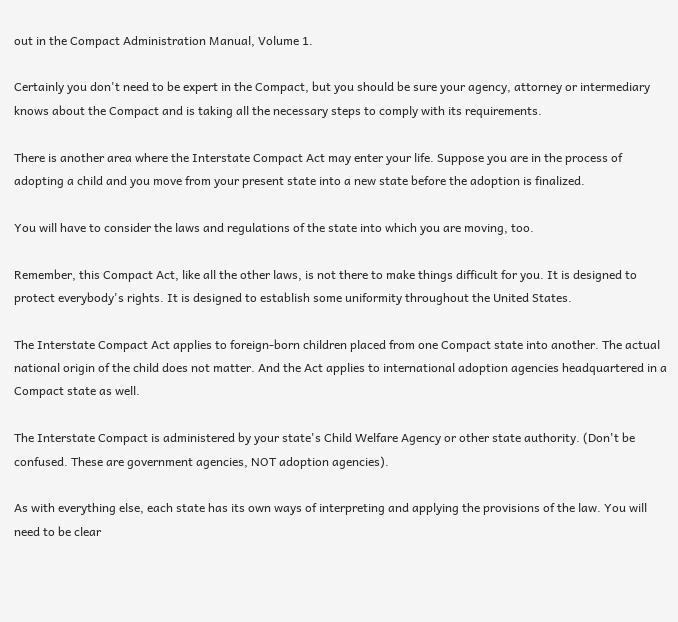out in the Compact Administration Manual, Volume 1.

Certainly you don't need to be expert in the Compact, but you should be sure your agency, attorney or intermediary knows about the Compact and is taking all the necessary steps to comply with its requirements.

There is another area where the Interstate Compact Act may enter your life. Suppose you are in the process of adopting a child and you move from your present state into a new state before the adoption is finalized.

You will have to consider the laws and regulations of the state into which you are moving, too.

Remember, this Compact Act, like all the other laws, is not there to make things difficult for you. It is designed to protect everybody's rights. It is designed to establish some uniformity throughout the United States.

The Interstate Compact Act applies to foreign-born children placed from one Compact state into another. The actual national origin of the child does not matter. And the Act applies to international adoption agencies headquartered in a Compact state as well.

The Interstate Compact is administered by your state's Child Welfare Agency or other state authority. (Don't be confused. These are government agencies, NOT adoption agencies).

As with everything else, each state has its own ways of interpreting and applying the provisions of the law. You will need to be clear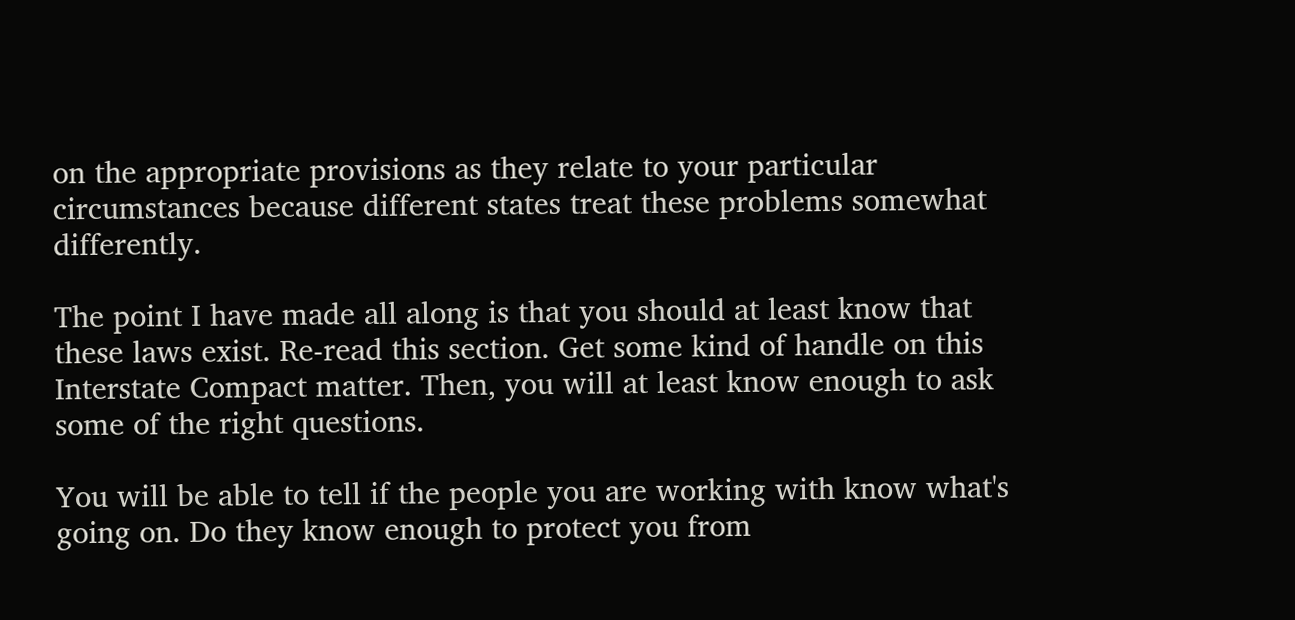on the appropriate provisions as they relate to your particular circumstances because different states treat these problems somewhat differently.

The point I have made all along is that you should at least know that these laws exist. Re-read this section. Get some kind of handle on this Interstate Compact matter. Then, you will at least know enough to ask some of the right questions.

You will be able to tell if the people you are working with know what's going on. Do they know enough to protect you from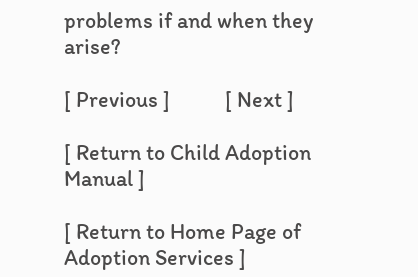problems if and when they arise?

[ Previous ]           [ Next ]

[ Return to Child Adoption Manual ]

[ Return to Home Page of Adoption Services ]